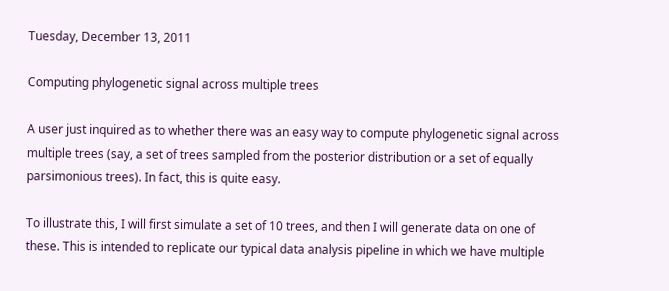Tuesday, December 13, 2011

Computing phylogenetic signal across multiple trees

A user just inquired as to whether there was an easy way to compute phylogenetic signal across multiple trees (say, a set of trees sampled from the posterior distribution or a set of equally parsimonious trees). In fact, this is quite easy.

To illustrate this, I will first simulate a set of 10 trees, and then I will generate data on one of these. This is intended to replicate our typical data analysis pipeline in which we have multiple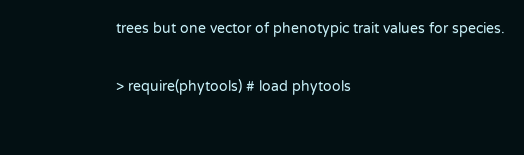trees but one vector of phenotypic trait values for species.

> require(phytools) # load phytools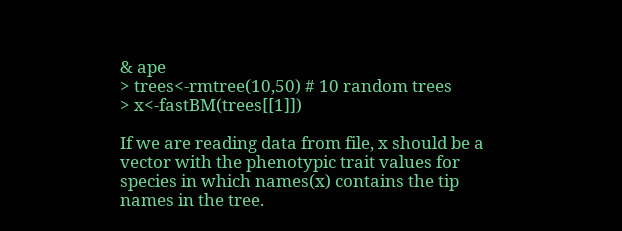& ape
> trees<-rmtree(10,50) # 10 random trees
> x<-fastBM(trees[[1]])

If we are reading data from file, x should be a vector with the phenotypic trait values for species in which names(x) contains the tip names in the tree.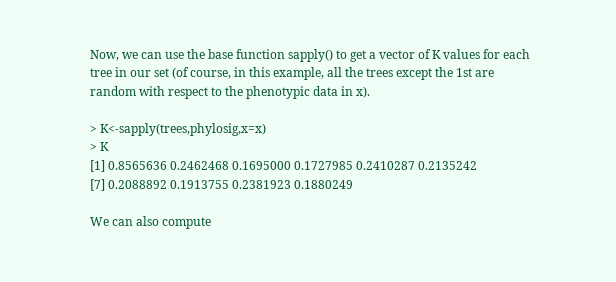Now, we can use the base function sapply() to get a vector of K values for each tree in our set (of course, in this example, all the trees except the 1st are random with respect to the phenotypic data in x).

> K<-sapply(trees,phylosig,x=x)
> K
[1] 0.8565636 0.2462468 0.1695000 0.1727985 0.2410287 0.2135242
[7] 0.2088892 0.1913755 0.2381923 0.1880249

We can also compute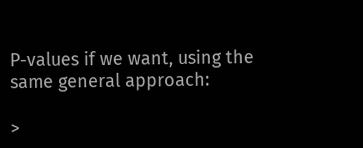P-values if we want, using the same general approach:

>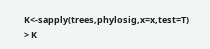K<-sapply(trees,phylosig,x=x,test=T)
> K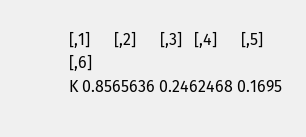[,1]      [,2]      [,3]   [,4]      [,5]      [,6]
K 0.8565636 0.2462468 0.1695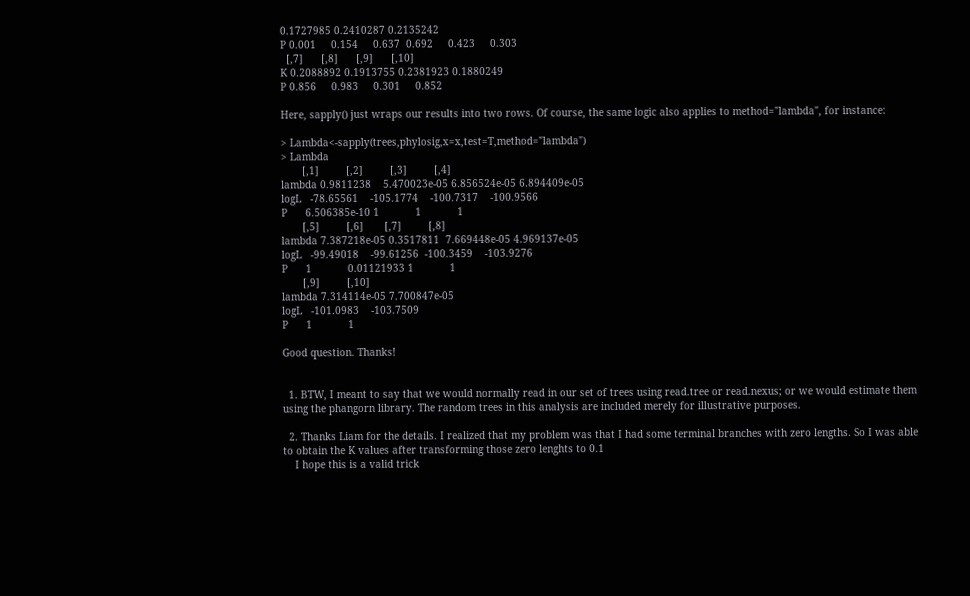0.1727985 0.2410287 0.2135242
P 0.001     0.154     0.637  0.692     0.423     0.303
  [,7]      [,8]      [,9]      [,10]
K 0.2088892 0.1913755 0.2381923 0.1880249
P 0.856     0.983     0.301     0.852

Here, sapply() just wraps our results into two rows. Of course, the same logic also applies to method="lambda", for instance:

> Lambda<-sapply(trees,phylosig,x=x,test=T,method="lambda")
> Lambda
       [,1]         [,2]         [,3]         [,4]
lambda 0.9811238    5.470023e-05 6.856524e-05 6.894409e-05
logL   -78.65561    -105.1774    -100.7317    -100.9566
P      6.506385e-10 1            1            1
       [,5]         [,6]       [,7]         [,8]
lambda 7.387218e-05 0.3517811  7.669448e-05 4.969137e-05
logL   -99.49018    -99.61256  -100.3459    -103.9276
P      1            0.01121933 1            1
       [,9]         [,10]
lambda 7.314114e-05 7.700847e-05
logL   -101.0983    -103.7509
P      1            1

Good question. Thanks!


  1. BTW, I meant to say that we would normally read in our set of trees using read.tree or read.nexus; or we would estimate them using the phangorn library. The random trees in this analysis are included merely for illustrative purposes.

  2. Thanks Liam for the details. I realized that my problem was that I had some terminal branches with zero lengths. So I was able to obtain the K values after transforming those zero lenghts to 0.1
    I hope this is a valid trick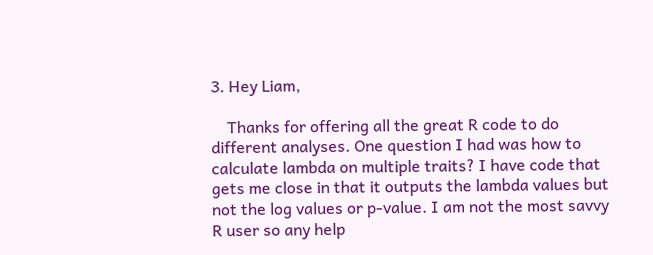3. Hey Liam,

    Thanks for offering all the great R code to do different analyses. One question I had was how to calculate lambda on multiple traits? I have code that gets me close in that it outputs the lambda values but not the log values or p-value. I am not the most savvy R user so any help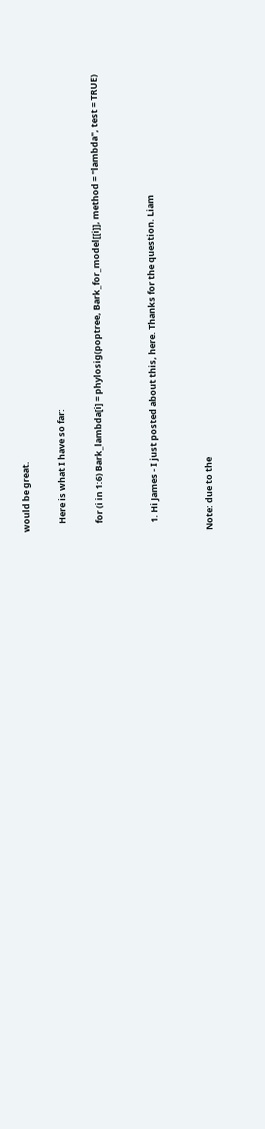would be great.

    Here is what I have so far:

    for (i in 1:6) Bark_lambda[i] = phylosig(poptree, Bark_for_model[[i]], method = "lambda", test = TRUE)


    1. Hi James - I just posted about this, here. Thanks for the question. Liam


Note: due to the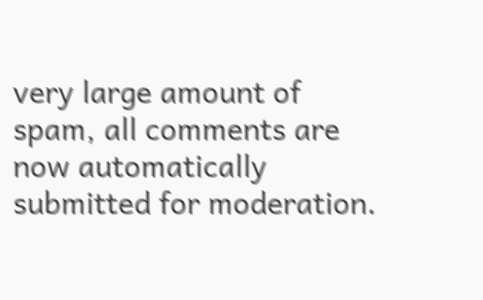very large amount of spam, all comments are now automatically submitted for moderation.